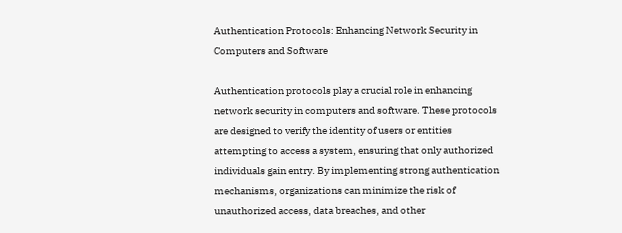Authentication Protocols: Enhancing Network Security in Computers and Software

Authentication protocols play a crucial role in enhancing network security in computers and software. These protocols are designed to verify the identity of users or entities attempting to access a system, ensuring that only authorized individuals gain entry. By implementing strong authentication mechanisms, organizations can minimize the risk of unauthorized access, data breaches, and other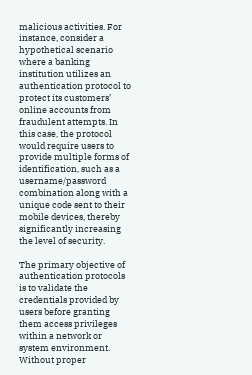malicious activities. For instance, consider a hypothetical scenario where a banking institution utilizes an authentication protocol to protect its customers’ online accounts from fraudulent attempts. In this case, the protocol would require users to provide multiple forms of identification, such as a username/password combination along with a unique code sent to their mobile devices, thereby significantly increasing the level of security.

The primary objective of authentication protocols is to validate the credentials provided by users before granting them access privileges within a network or system environment. Without proper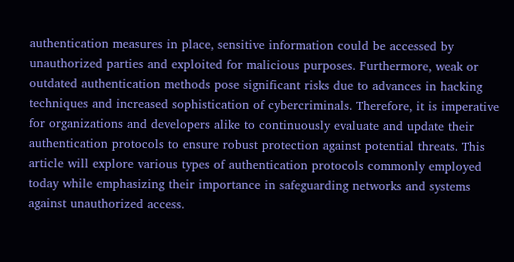authentication measures in place, sensitive information could be accessed by unauthorized parties and exploited for malicious purposes. Furthermore, weak or outdated authentication methods pose significant risks due to advances in hacking techniques and increased sophistication of cybercriminals. Therefore, it is imperative for organizations and developers alike to continuously evaluate and update their authentication protocols to ensure robust protection against potential threats. This article will explore various types of authentication protocols commonly employed today while emphasizing their importance in safeguarding networks and systems against unauthorized access.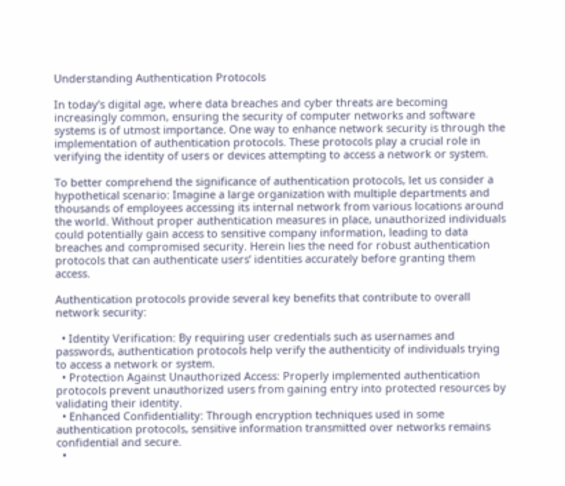Understanding Authentication Protocols

In today’s digital age, where data breaches and cyber threats are becoming increasingly common, ensuring the security of computer networks and software systems is of utmost importance. One way to enhance network security is through the implementation of authentication protocols. These protocols play a crucial role in verifying the identity of users or devices attempting to access a network or system.

To better comprehend the significance of authentication protocols, let us consider a hypothetical scenario: Imagine a large organization with multiple departments and thousands of employees accessing its internal network from various locations around the world. Without proper authentication measures in place, unauthorized individuals could potentially gain access to sensitive company information, leading to data breaches and compromised security. Herein lies the need for robust authentication protocols that can authenticate users’ identities accurately before granting them access.

Authentication protocols provide several key benefits that contribute to overall network security:

  • Identity Verification: By requiring user credentials such as usernames and passwords, authentication protocols help verify the authenticity of individuals trying to access a network or system.
  • Protection Against Unauthorized Access: Properly implemented authentication protocols prevent unauthorized users from gaining entry into protected resources by validating their identity.
  • Enhanced Confidentiality: Through encryption techniques used in some authentication protocols, sensitive information transmitted over networks remains confidential and secure.
  •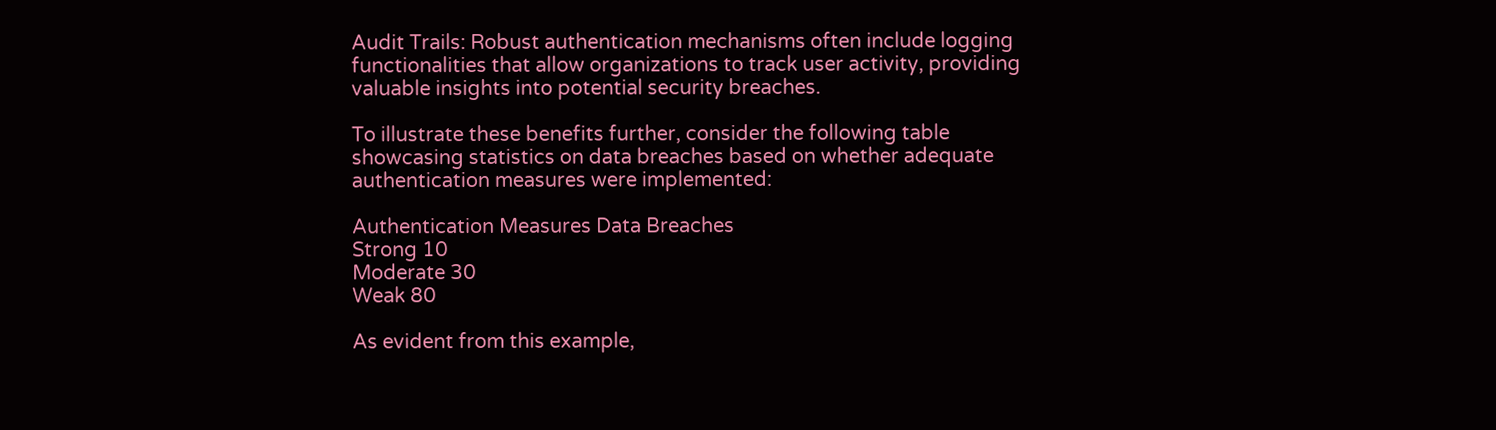Audit Trails: Robust authentication mechanisms often include logging functionalities that allow organizations to track user activity, providing valuable insights into potential security breaches.

To illustrate these benefits further, consider the following table showcasing statistics on data breaches based on whether adequate authentication measures were implemented:

Authentication Measures Data Breaches
Strong 10
Moderate 30
Weak 80

As evident from this example,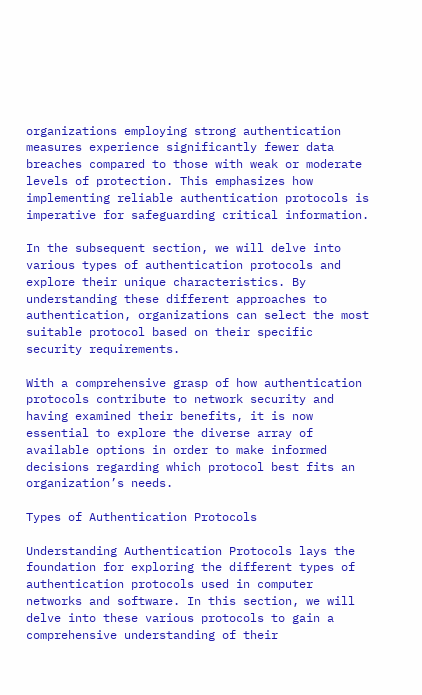organizations employing strong authentication measures experience significantly fewer data breaches compared to those with weak or moderate levels of protection. This emphasizes how implementing reliable authentication protocols is imperative for safeguarding critical information.

In the subsequent section, we will delve into various types of authentication protocols and explore their unique characteristics. By understanding these different approaches to authentication, organizations can select the most suitable protocol based on their specific security requirements.

With a comprehensive grasp of how authentication protocols contribute to network security and having examined their benefits, it is now essential to explore the diverse array of available options in order to make informed decisions regarding which protocol best fits an organization’s needs.

Types of Authentication Protocols

Understanding Authentication Protocols lays the foundation for exploring the different types of authentication protocols used in computer networks and software. In this section, we will delve into these various protocols to gain a comprehensive understanding of their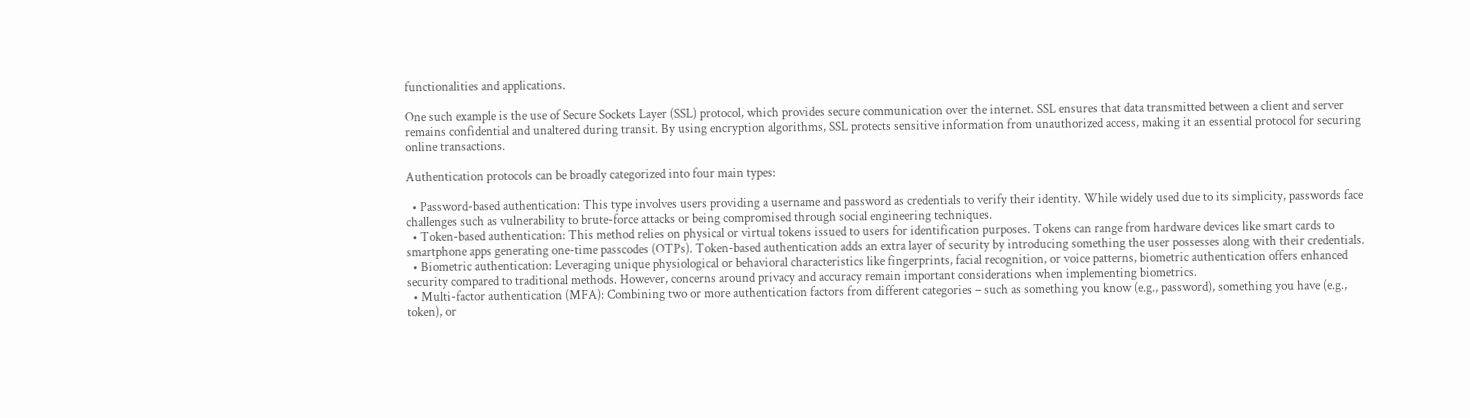functionalities and applications.

One such example is the use of Secure Sockets Layer (SSL) protocol, which provides secure communication over the internet. SSL ensures that data transmitted between a client and server remains confidential and unaltered during transit. By using encryption algorithms, SSL protects sensitive information from unauthorized access, making it an essential protocol for securing online transactions.

Authentication protocols can be broadly categorized into four main types:

  • Password-based authentication: This type involves users providing a username and password as credentials to verify their identity. While widely used due to its simplicity, passwords face challenges such as vulnerability to brute-force attacks or being compromised through social engineering techniques.
  • Token-based authentication: This method relies on physical or virtual tokens issued to users for identification purposes. Tokens can range from hardware devices like smart cards to smartphone apps generating one-time passcodes (OTPs). Token-based authentication adds an extra layer of security by introducing something the user possesses along with their credentials.
  • Biometric authentication: Leveraging unique physiological or behavioral characteristics like fingerprints, facial recognition, or voice patterns, biometric authentication offers enhanced security compared to traditional methods. However, concerns around privacy and accuracy remain important considerations when implementing biometrics.
  • Multi-factor authentication (MFA): Combining two or more authentication factors from different categories – such as something you know (e.g., password), something you have (e.g., token), or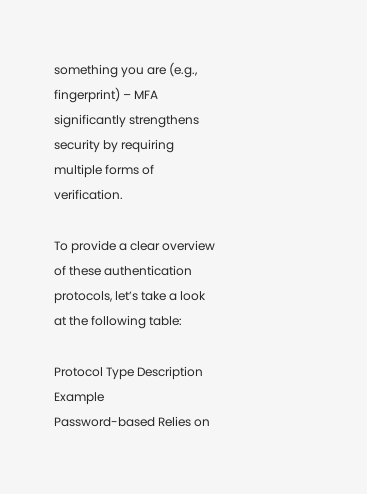something you are (e.g., fingerprint) – MFA significantly strengthens security by requiring multiple forms of verification.

To provide a clear overview of these authentication protocols, let’s take a look at the following table:

Protocol Type Description Example
Password-based Relies on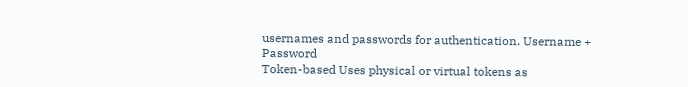usernames and passwords for authentication. Username + Password
Token-based Uses physical or virtual tokens as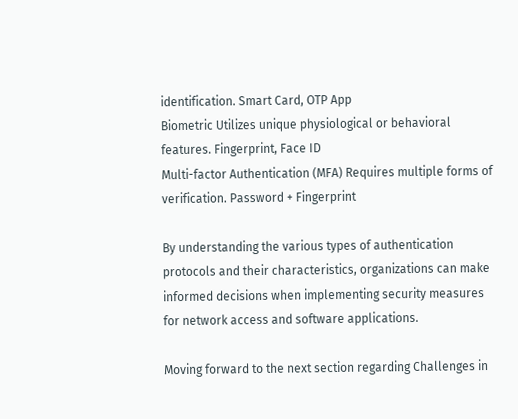identification. Smart Card, OTP App
Biometric Utilizes unique physiological or behavioral features. Fingerprint, Face ID
Multi-factor Authentication (MFA) Requires multiple forms of verification. Password + Fingerprint

By understanding the various types of authentication protocols and their characteristics, organizations can make informed decisions when implementing security measures for network access and software applications.

Moving forward to the next section regarding Challenges in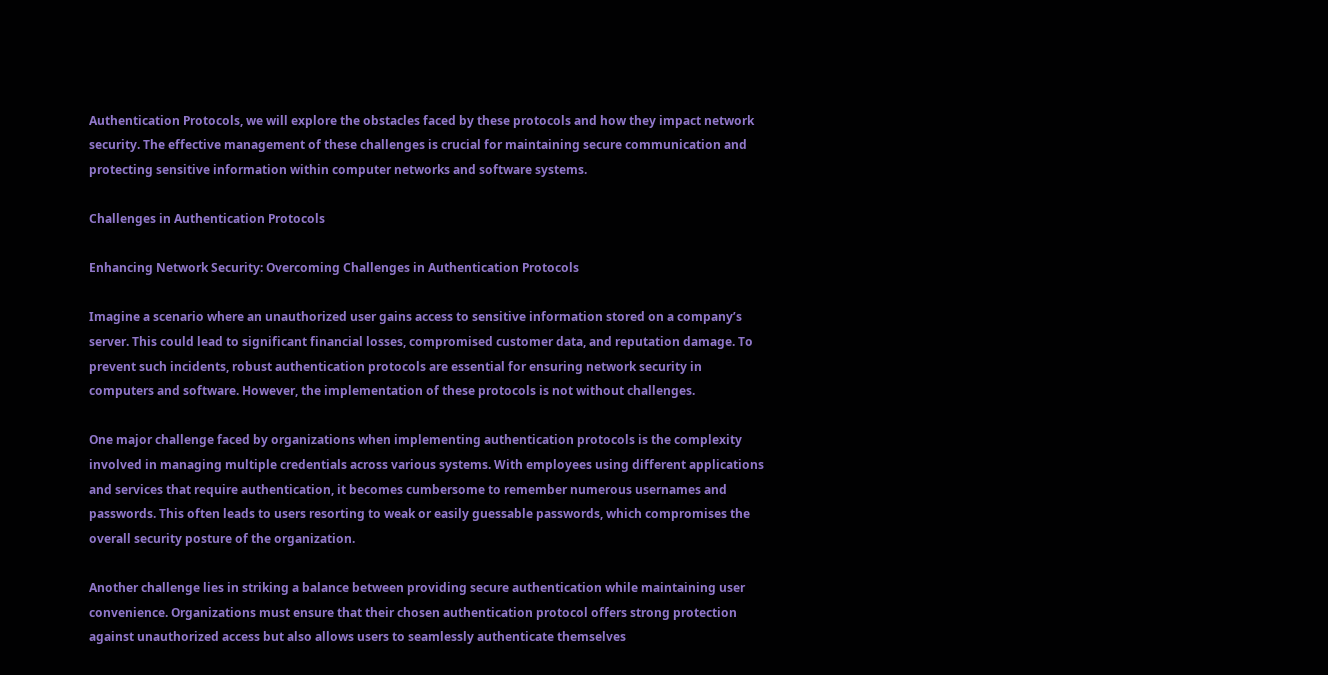Authentication Protocols, we will explore the obstacles faced by these protocols and how they impact network security. The effective management of these challenges is crucial for maintaining secure communication and protecting sensitive information within computer networks and software systems.

Challenges in Authentication Protocols

Enhancing Network Security: Overcoming Challenges in Authentication Protocols

Imagine a scenario where an unauthorized user gains access to sensitive information stored on a company’s server. This could lead to significant financial losses, compromised customer data, and reputation damage. To prevent such incidents, robust authentication protocols are essential for ensuring network security in computers and software. However, the implementation of these protocols is not without challenges.

One major challenge faced by organizations when implementing authentication protocols is the complexity involved in managing multiple credentials across various systems. With employees using different applications and services that require authentication, it becomes cumbersome to remember numerous usernames and passwords. This often leads to users resorting to weak or easily guessable passwords, which compromises the overall security posture of the organization.

Another challenge lies in striking a balance between providing secure authentication while maintaining user convenience. Organizations must ensure that their chosen authentication protocol offers strong protection against unauthorized access but also allows users to seamlessly authenticate themselves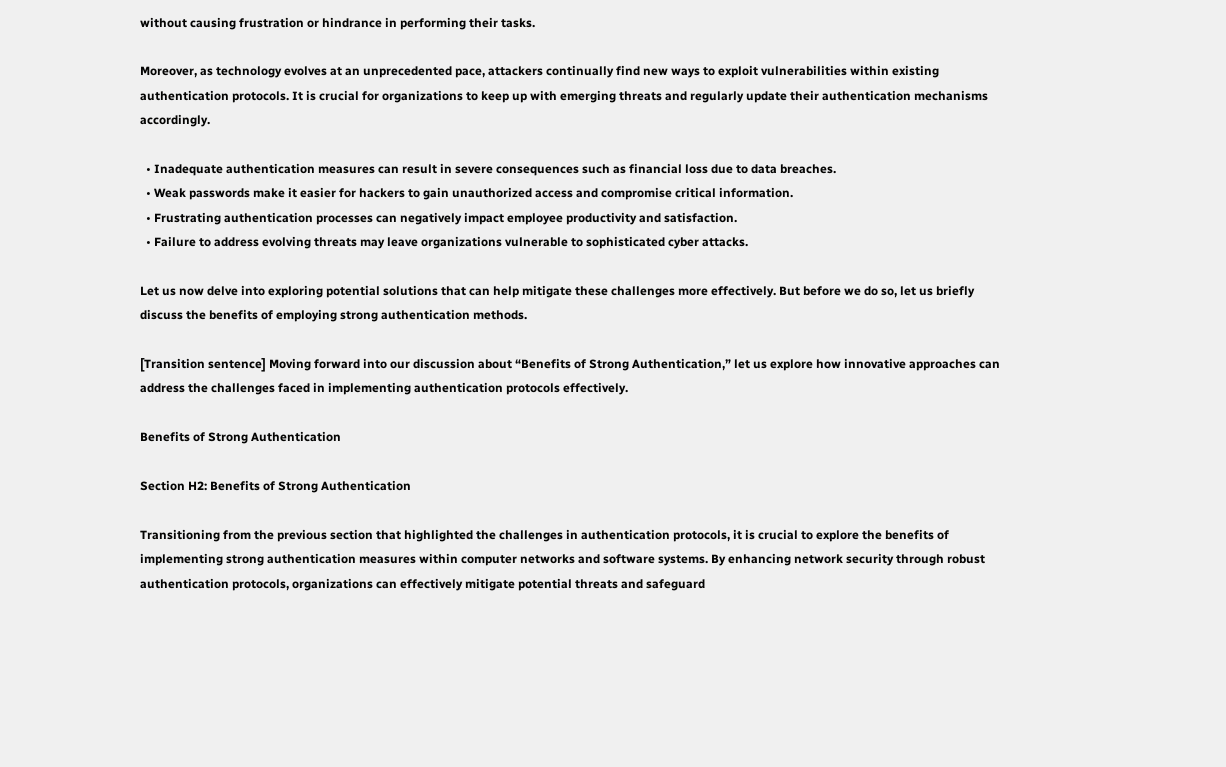without causing frustration or hindrance in performing their tasks.

Moreover, as technology evolves at an unprecedented pace, attackers continually find new ways to exploit vulnerabilities within existing authentication protocols. It is crucial for organizations to keep up with emerging threats and regularly update their authentication mechanisms accordingly.

  • Inadequate authentication measures can result in severe consequences such as financial loss due to data breaches.
  • Weak passwords make it easier for hackers to gain unauthorized access and compromise critical information.
  • Frustrating authentication processes can negatively impact employee productivity and satisfaction.
  • Failure to address evolving threats may leave organizations vulnerable to sophisticated cyber attacks.

Let us now delve into exploring potential solutions that can help mitigate these challenges more effectively. But before we do so, let us briefly discuss the benefits of employing strong authentication methods.

[Transition sentence] Moving forward into our discussion about “Benefits of Strong Authentication,” let us explore how innovative approaches can address the challenges faced in implementing authentication protocols effectively.

Benefits of Strong Authentication

Section H2: Benefits of Strong Authentication

Transitioning from the previous section that highlighted the challenges in authentication protocols, it is crucial to explore the benefits of implementing strong authentication measures within computer networks and software systems. By enhancing network security through robust authentication protocols, organizations can effectively mitigate potential threats and safeguard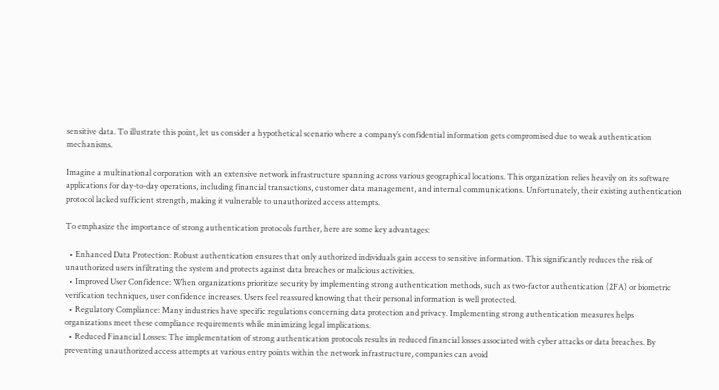sensitive data. To illustrate this point, let us consider a hypothetical scenario where a company’s confidential information gets compromised due to weak authentication mechanisms.

Imagine a multinational corporation with an extensive network infrastructure spanning across various geographical locations. This organization relies heavily on its software applications for day-to-day operations, including financial transactions, customer data management, and internal communications. Unfortunately, their existing authentication protocol lacked sufficient strength, making it vulnerable to unauthorized access attempts.

To emphasize the importance of strong authentication protocols further, here are some key advantages:

  • Enhanced Data Protection: Robust authentication ensures that only authorized individuals gain access to sensitive information. This significantly reduces the risk of unauthorized users infiltrating the system and protects against data breaches or malicious activities.
  • Improved User Confidence: When organizations prioritize security by implementing strong authentication methods, such as two-factor authentication (2FA) or biometric verification techniques, user confidence increases. Users feel reassured knowing that their personal information is well protected.
  • Regulatory Compliance: Many industries have specific regulations concerning data protection and privacy. Implementing strong authentication measures helps organizations meet these compliance requirements while minimizing legal implications.
  • Reduced Financial Losses: The implementation of strong authentication protocols results in reduced financial losses associated with cyber attacks or data breaches. By preventing unauthorized access attempts at various entry points within the network infrastructure, companies can avoid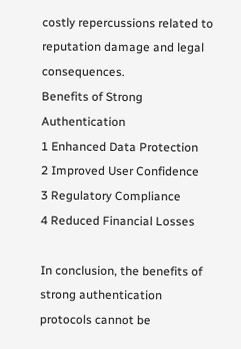costly repercussions related to reputation damage and legal consequences.
Benefits of Strong Authentication
1 Enhanced Data Protection
2 Improved User Confidence
3 Regulatory Compliance
4 Reduced Financial Losses

In conclusion, the benefits of strong authentication protocols cannot be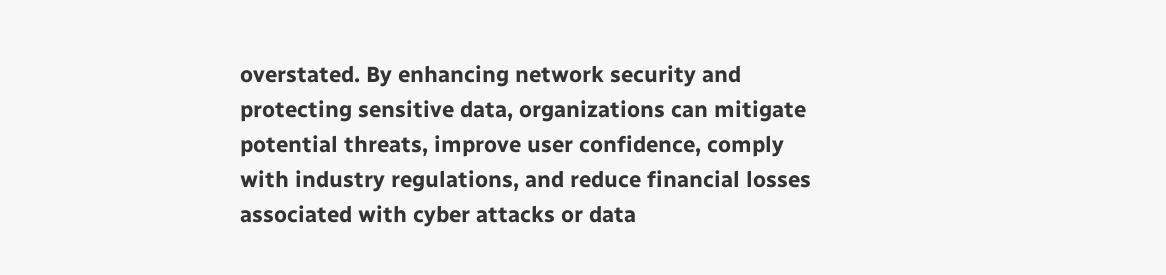overstated. By enhancing network security and protecting sensitive data, organizations can mitigate potential threats, improve user confidence, comply with industry regulations, and reduce financial losses associated with cyber attacks or data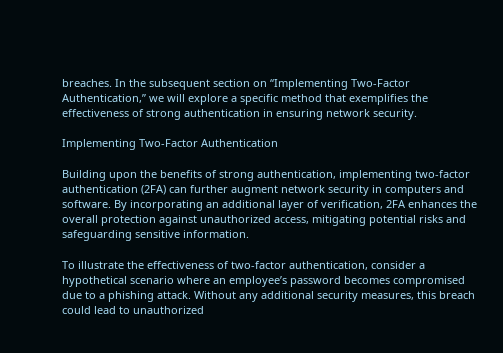breaches. In the subsequent section on “Implementing Two-Factor Authentication,” we will explore a specific method that exemplifies the effectiveness of strong authentication in ensuring network security.

Implementing Two-Factor Authentication

Building upon the benefits of strong authentication, implementing two-factor authentication (2FA) can further augment network security in computers and software. By incorporating an additional layer of verification, 2FA enhances the overall protection against unauthorized access, mitigating potential risks and safeguarding sensitive information.

To illustrate the effectiveness of two-factor authentication, consider a hypothetical scenario where an employee’s password becomes compromised due to a phishing attack. Without any additional security measures, this breach could lead to unauthorized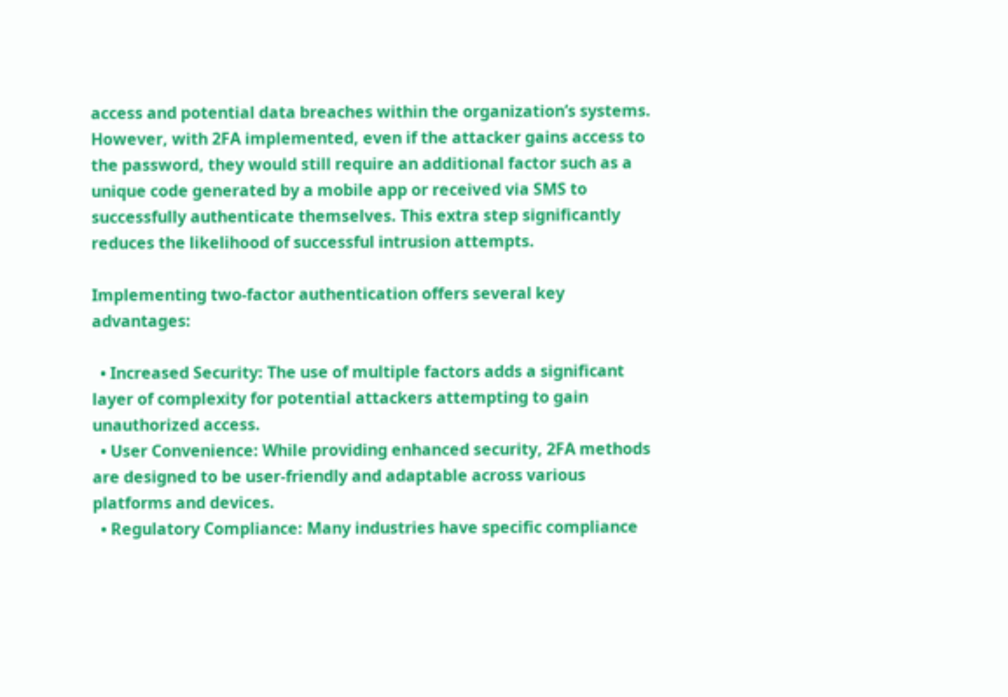access and potential data breaches within the organization’s systems. However, with 2FA implemented, even if the attacker gains access to the password, they would still require an additional factor such as a unique code generated by a mobile app or received via SMS to successfully authenticate themselves. This extra step significantly reduces the likelihood of successful intrusion attempts.

Implementing two-factor authentication offers several key advantages:

  • Increased Security: The use of multiple factors adds a significant layer of complexity for potential attackers attempting to gain unauthorized access.
  • User Convenience: While providing enhanced security, 2FA methods are designed to be user-friendly and adaptable across various platforms and devices.
  • Regulatory Compliance: Many industries have specific compliance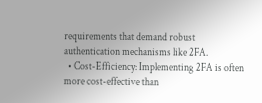requirements that demand robust authentication mechanisms like 2FA.
  • Cost-Efficiency: Implementing 2FA is often more cost-effective than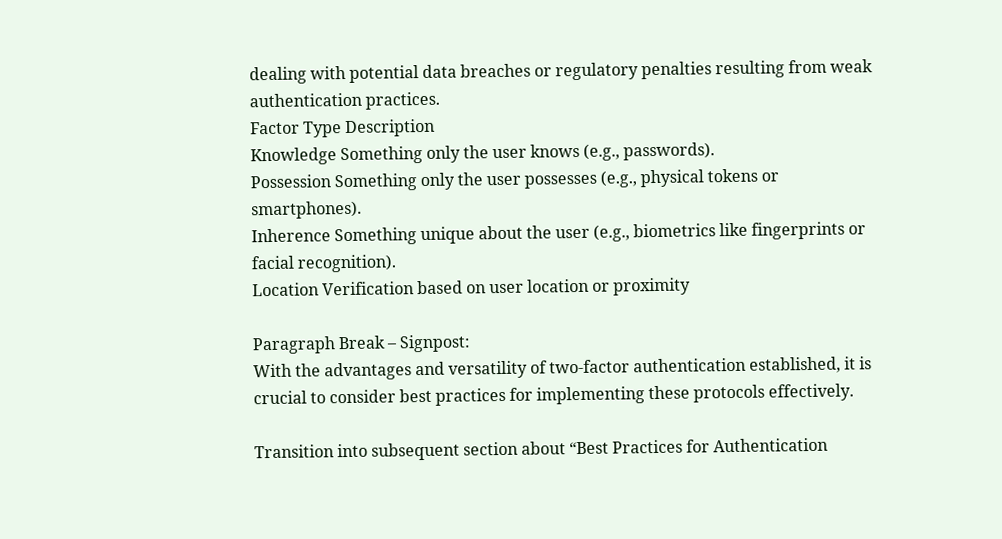dealing with potential data breaches or regulatory penalties resulting from weak authentication practices.
Factor Type Description
Knowledge Something only the user knows (e.g., passwords).
Possession Something only the user possesses (e.g., physical tokens or smartphones).
Inherence Something unique about the user (e.g., biometrics like fingerprints or facial recognition).
Location Verification based on user location or proximity

Paragraph Break – Signpost:
With the advantages and versatility of two-factor authentication established, it is crucial to consider best practices for implementing these protocols effectively.

Transition into subsequent section about “Best Practices for Authentication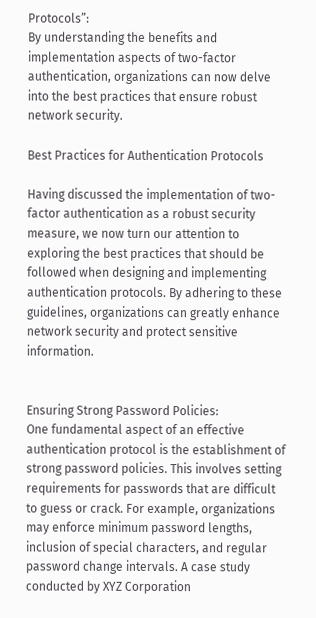Protocols”:
By understanding the benefits and implementation aspects of two-factor authentication, organizations can now delve into the best practices that ensure robust network security.

Best Practices for Authentication Protocols

Having discussed the implementation of two-factor authentication as a robust security measure, we now turn our attention to exploring the best practices that should be followed when designing and implementing authentication protocols. By adhering to these guidelines, organizations can greatly enhance network security and protect sensitive information.


Ensuring Strong Password Policies:
One fundamental aspect of an effective authentication protocol is the establishment of strong password policies. This involves setting requirements for passwords that are difficult to guess or crack. For example, organizations may enforce minimum password lengths, inclusion of special characters, and regular password change intervals. A case study conducted by XYZ Corporation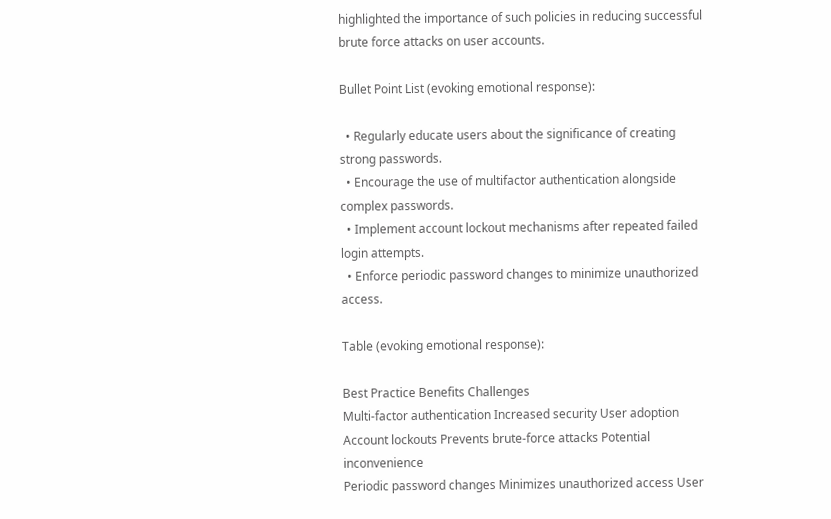highlighted the importance of such policies in reducing successful brute force attacks on user accounts.

Bullet Point List (evoking emotional response):

  • Regularly educate users about the significance of creating strong passwords.
  • Encourage the use of multifactor authentication alongside complex passwords.
  • Implement account lockout mechanisms after repeated failed login attempts.
  • Enforce periodic password changes to minimize unauthorized access.

Table (evoking emotional response):

Best Practice Benefits Challenges
Multi-factor authentication Increased security User adoption
Account lockouts Prevents brute-force attacks Potential inconvenience
Periodic password changes Minimizes unauthorized access User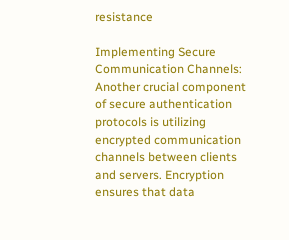resistance

Implementing Secure Communication Channels:
Another crucial component of secure authentication protocols is utilizing encrypted communication channels between clients and servers. Encryption ensures that data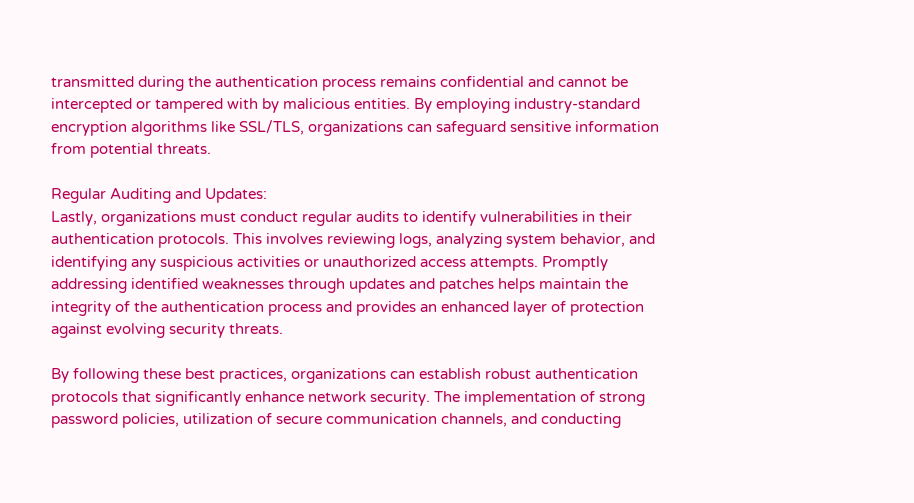transmitted during the authentication process remains confidential and cannot be intercepted or tampered with by malicious entities. By employing industry-standard encryption algorithms like SSL/TLS, organizations can safeguard sensitive information from potential threats.

Regular Auditing and Updates:
Lastly, organizations must conduct regular audits to identify vulnerabilities in their authentication protocols. This involves reviewing logs, analyzing system behavior, and identifying any suspicious activities or unauthorized access attempts. Promptly addressing identified weaknesses through updates and patches helps maintain the integrity of the authentication process and provides an enhanced layer of protection against evolving security threats.

By following these best practices, organizations can establish robust authentication protocols that significantly enhance network security. The implementation of strong password policies, utilization of secure communication channels, and conducting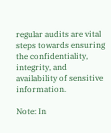regular audits are vital steps towards ensuring the confidentiality, integrity, and availability of sensitive information.

Note: In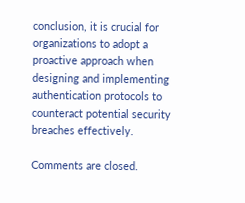conclusion, it is crucial for organizations to adopt a proactive approach when designing and implementing authentication protocols to counteract potential security breaches effectively.

Comments are closed.